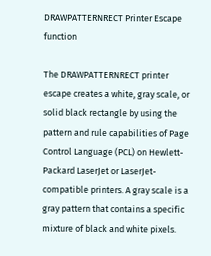DRAWPATTERNRECT Printer Escape function

The DRAWPATTERNRECT printer escape creates a white, gray scale, or solid black rectangle by using the pattern and rule capabilities of Page Control Language (PCL) on Hewlett-Packard LaserJet or LaserJet-compatible printers. A gray scale is a gray pattern that contains a specific mixture of black and white pixels.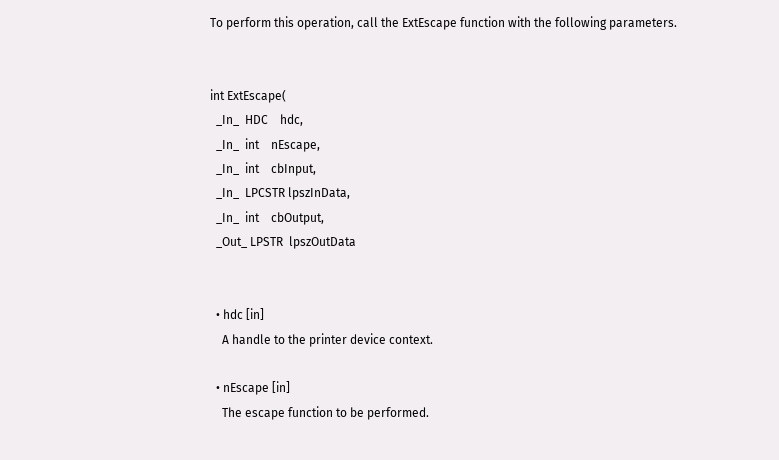To perform this operation, call the ExtEscape function with the following parameters.


int ExtEscape(
  _In_  HDC    hdc,
  _In_  int    nEscape,
  _In_  int    cbInput,
  _In_  LPCSTR lpszInData,
  _In_  int    cbOutput,
  _Out_ LPSTR  lpszOutData


  • hdc [in]
    A handle to the printer device context.

  • nEscape [in]
    The escape function to be performed.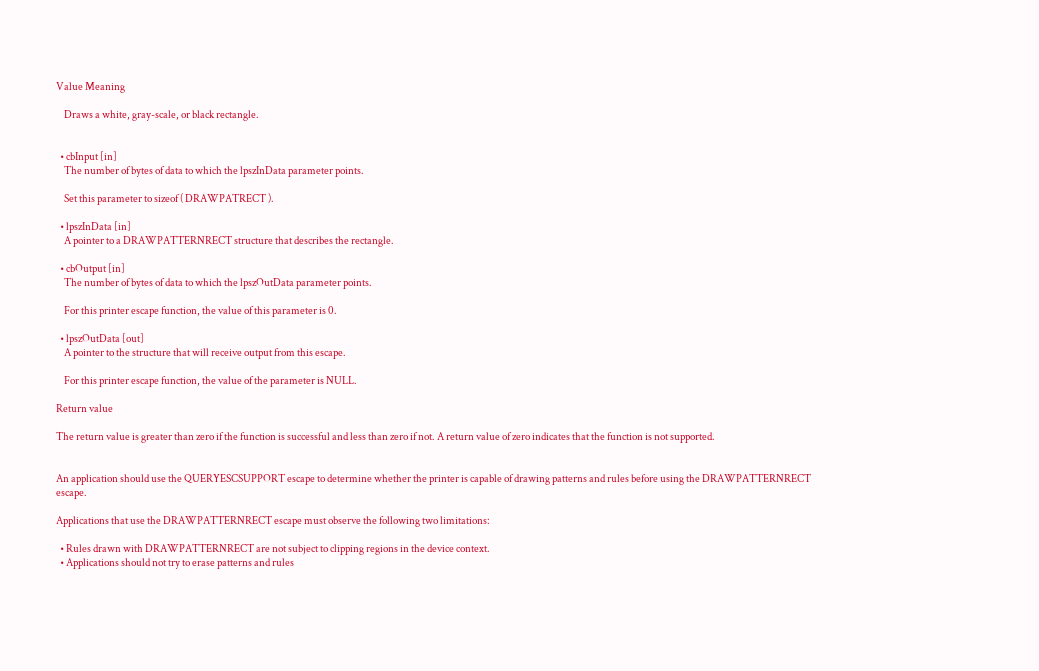Value Meaning

    Draws a white, gray-scale, or black rectangle.


  • cbInput [in]
    The number of bytes of data to which the lpszInData parameter points.

    Set this parameter to sizeof ( DRAWPATRECT ).

  • lpszInData [in]
    A pointer to a DRAWPATTERNRECT structure that describes the rectangle.

  • cbOutput [in]
    The number of bytes of data to which the lpszOutData parameter points.

    For this printer escape function, the value of this parameter is 0.

  • lpszOutData [out]
    A pointer to the structure that will receive output from this escape.

    For this printer escape function, the value of the parameter is NULL.

Return value

The return value is greater than zero if the function is successful and less than zero if not. A return value of zero indicates that the function is not supported.


An application should use the QUERYESCSUPPORT escape to determine whether the printer is capable of drawing patterns and rules before using the DRAWPATTERNRECT escape.

Applications that use the DRAWPATTERNRECT escape must observe the following two limitations:

  • Rules drawn with DRAWPATTERNRECT are not subject to clipping regions in the device context.
  • Applications should not try to erase patterns and rules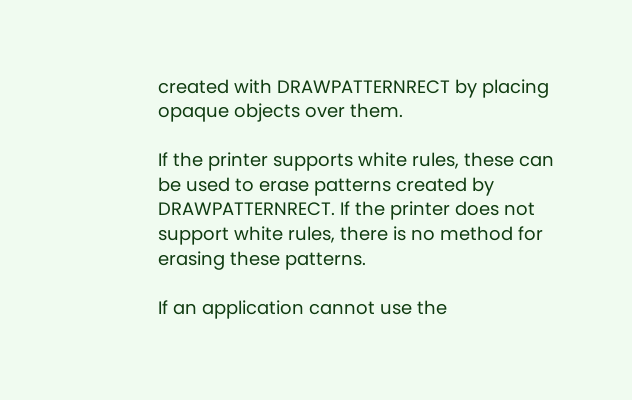created with DRAWPATTERNRECT by placing opaque objects over them.

If the printer supports white rules, these can be used to erase patterns created by DRAWPATTERNRECT. If the printer does not support white rules, there is no method for erasing these patterns.

If an application cannot use the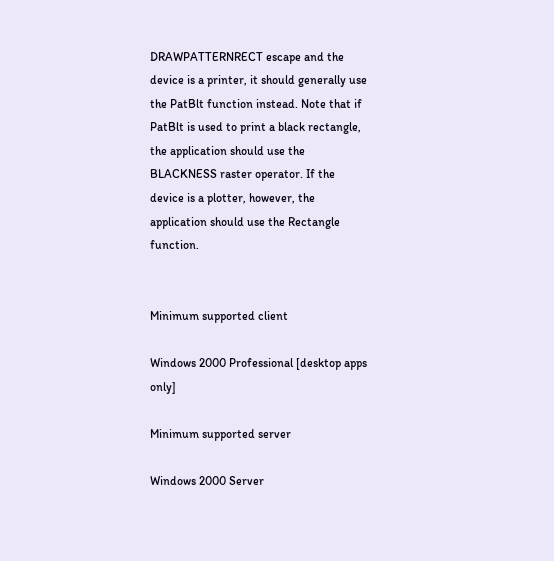DRAWPATTERNRECT escape and the device is a printer, it should generally use the PatBlt function instead. Note that if PatBlt is used to print a black rectangle, the application should use the BLACKNESS raster operator. If the device is a plotter, however, the application should use the Rectangle function.


Minimum supported client

Windows 2000 Professional [desktop apps only]

Minimum supported server

Windows 2000 Server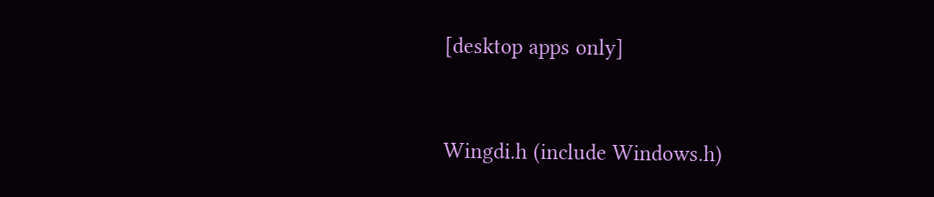[desktop apps only]


Wingdi.h (include Windows.h)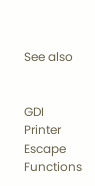See also


GDI Printer Escape Functions